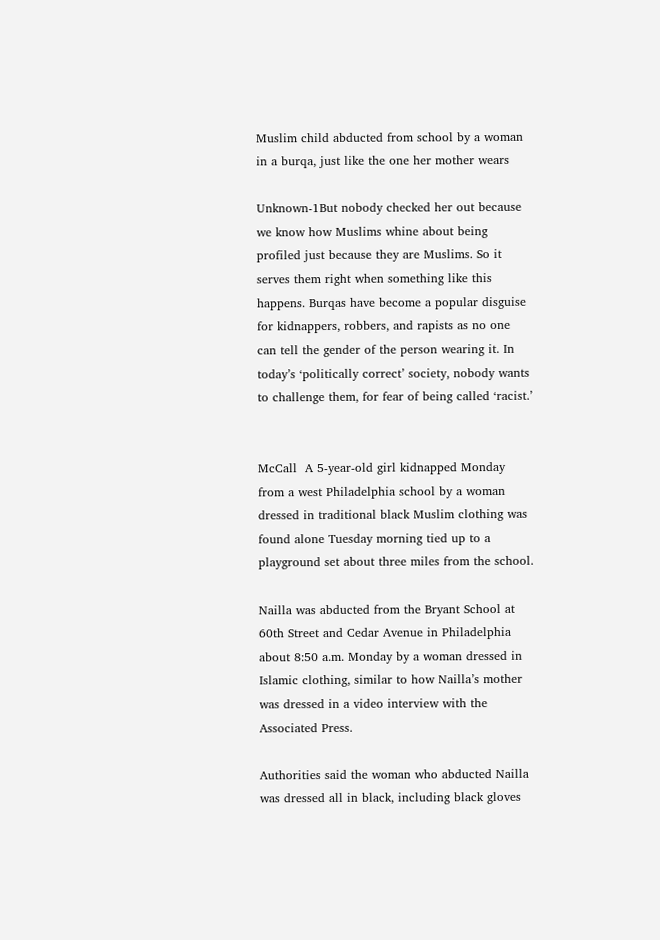Muslim child abducted from school by a woman in a burqa, just like the one her mother wears

Unknown-1But nobody checked her out because we know how Muslims whine about being profiled just because they are Muslims. So it serves them right when something like this happens. Burqas have become a popular disguise for kidnappers, robbers, and rapists as no one can tell the gender of the person wearing it. In today’s ‘politically correct’ society, nobody wants to challenge them, for fear of being called ‘racist.’


McCall  A 5-year-old girl kidnapped Monday from a west Philadelphia school by a woman dressed in traditional black Muslim clothing was found alone Tuesday morning tied up to a playground set about three miles from the school.

Nailla was abducted from the Bryant School at 60th Street and Cedar Avenue in Philadelphia about 8:50 a.m. Monday by a woman dressed in Islamic clothing, similar to how Nailla’s mother was dressed in a video interview with the Associated Press.

Authorities said the woman who abducted Nailla was dressed all in black, including black gloves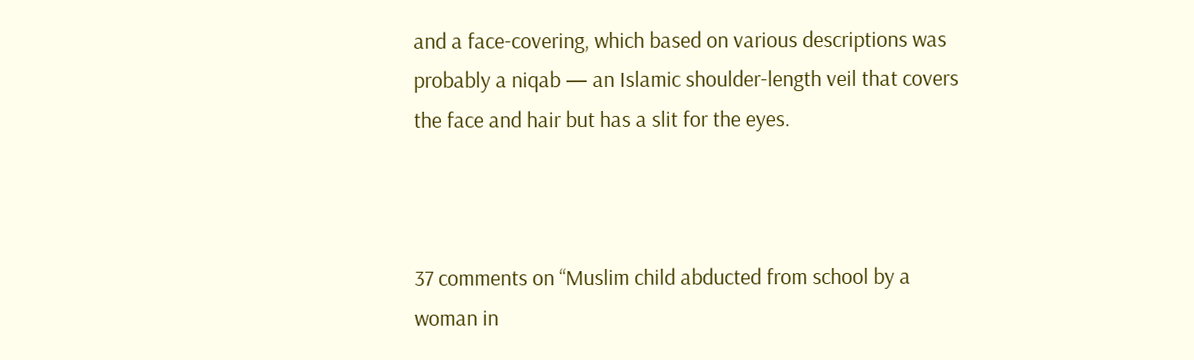and a face-covering, which based on various descriptions was probably a niqab — an Islamic shoulder-length veil that covers the face and hair but has a slit for the eyes.



37 comments on “Muslim child abducted from school by a woman in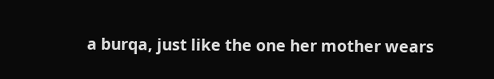a burqa, just like the one her mother wears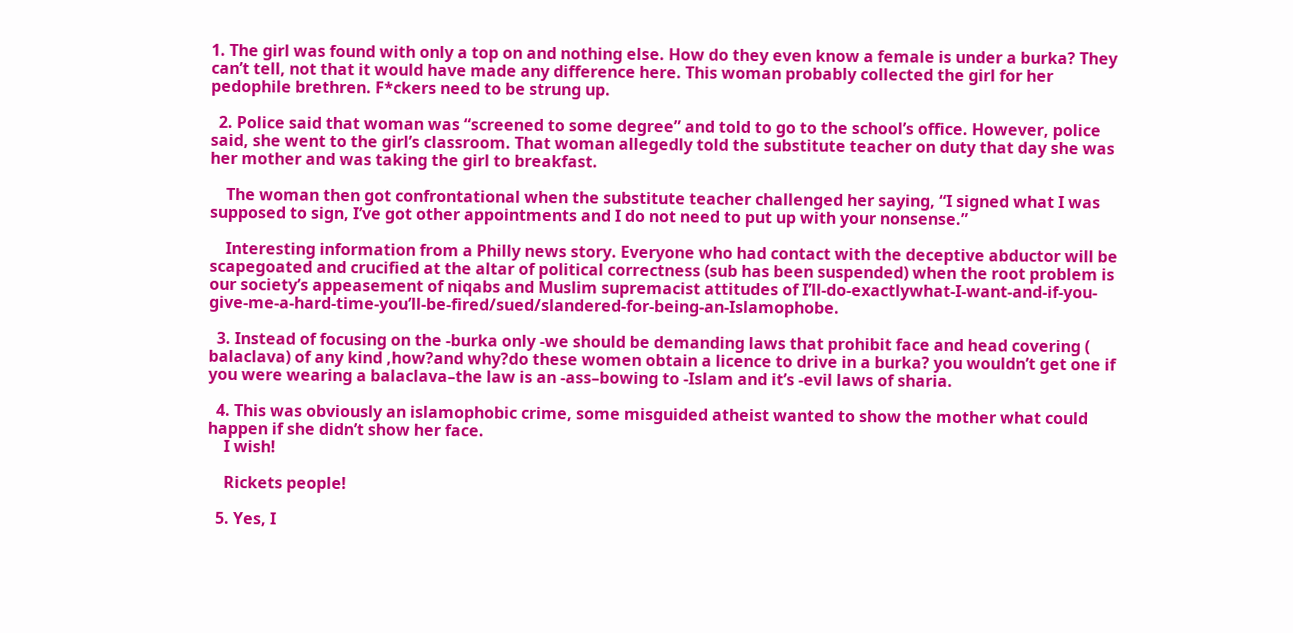1. The girl was found with only a top on and nothing else. How do they even know a female is under a burka? They can’t tell, not that it would have made any difference here. This woman probably collected the girl for her pedophile brethren. F*ckers need to be strung up.

  2. Police said that woman was “screened to some degree” and told to go to the school’s office. However, police said, she went to the girl’s classroom. That woman allegedly told the substitute teacher on duty that day she was her mother and was taking the girl to breakfast.

    The woman then got confrontational when the substitute teacher challenged her saying, “I signed what I was supposed to sign, I’ve got other appointments and I do not need to put up with your nonsense.”

    Interesting information from a Philly news story. Everyone who had contact with the deceptive abductor will be scapegoated and crucified at the altar of political correctness (sub has been suspended) when the root problem is our society’s appeasement of niqabs and Muslim supremacist attitudes of I’ll-do-exactlywhat-I-want-and-if-you-give-me-a-hard-time-you’ll-be-fired/sued/slandered-for-being-an-Islamophobe.

  3. Instead of focusing on the -burka only -we should be demanding laws that prohibit face and head covering ( balaclava) of any kind ,how?and why?do these women obtain a licence to drive in a burka? you wouldn’t get one if you were wearing a balaclava–the law is an -ass–bowing to -Islam and it’s -evil laws of sharia.

  4. This was obviously an islamophobic crime, some misguided atheist wanted to show the mother what could happen if she didn’t show her face.
    I wish!

    Rickets people!

  5. Yes, I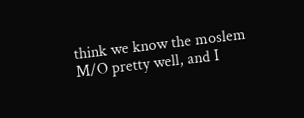think we know the moslem M/O pretty well, and I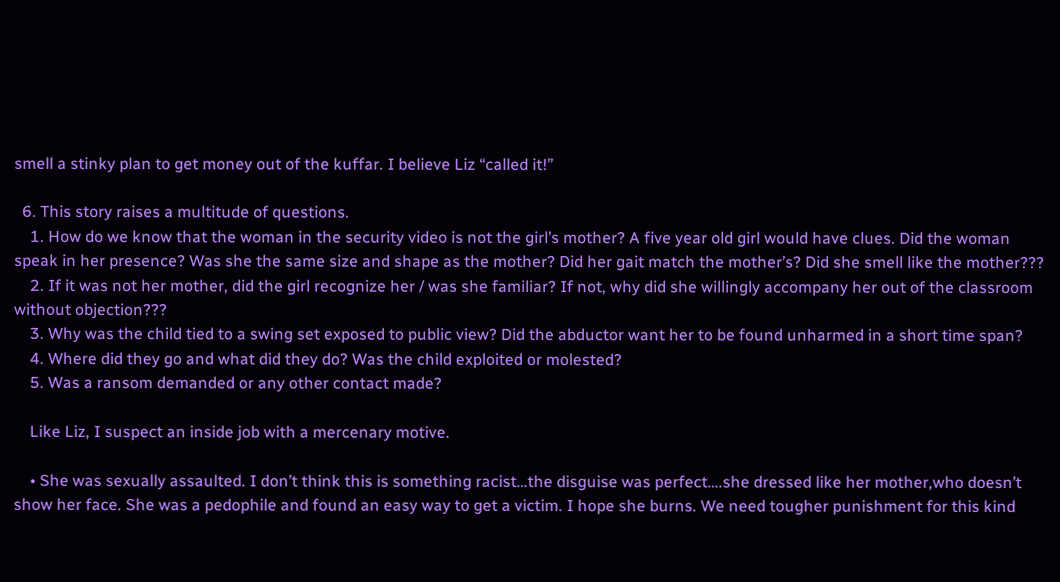smell a stinky plan to get money out of the kuffar. I believe Liz “called it!”

  6. This story raises a multitude of questions.
    1. How do we know that the woman in the security video is not the girl’s mother? A five year old girl would have clues. Did the woman speak in her presence? Was she the same size and shape as the mother? Did her gait match the mother’s? Did she smell like the mother???
    2. If it was not her mother, did the girl recognize her / was she familiar? If not, why did she willingly accompany her out of the classroom without objection???
    3. Why was the child tied to a swing set exposed to public view? Did the abductor want her to be found unharmed in a short time span?
    4. Where did they go and what did they do? Was the child exploited or molested?
    5. Was a ransom demanded or any other contact made?

    Like Liz, I suspect an inside job with a mercenary motive.

    • She was sexually assaulted. I don’t think this is something racist…the disguise was perfect….she dressed like her mother,who doesn’t show her face. She was a pedophile and found an easy way to get a victim. I hope she burns. We need tougher punishment for this kind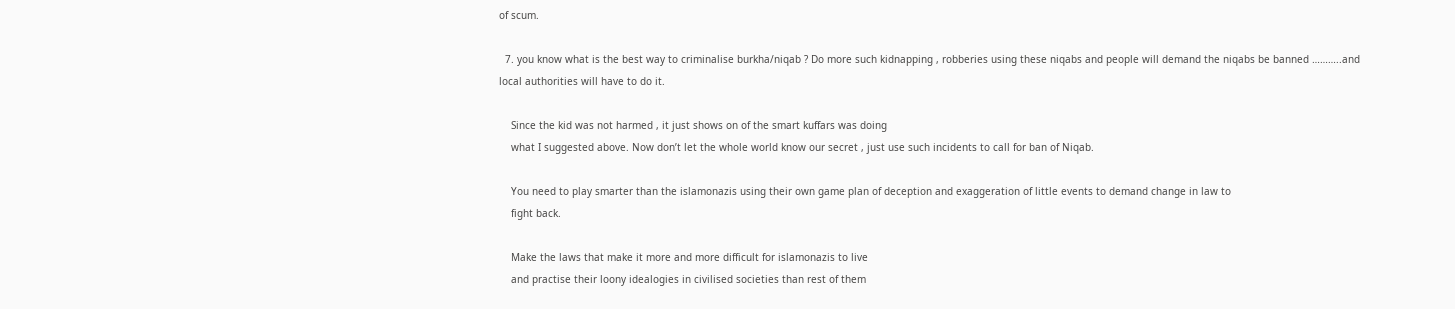of scum.

  7. you know what is the best way to criminalise burkha/niqab ? Do more such kidnapping , robberies using these niqabs and people will demand the niqabs be banned ………..and local authorities will have to do it.

    Since the kid was not harmed , it just shows on of the smart kuffars was doing
    what I suggested above. Now don’t let the whole world know our secret , just use such incidents to call for ban of Niqab.

    You need to play smarter than the islamonazis using their own game plan of deception and exaggeration of little events to demand change in law to
    fight back.

    Make the laws that make it more and more difficult for islamonazis to live
    and practise their loony idealogies in civilised societies than rest of them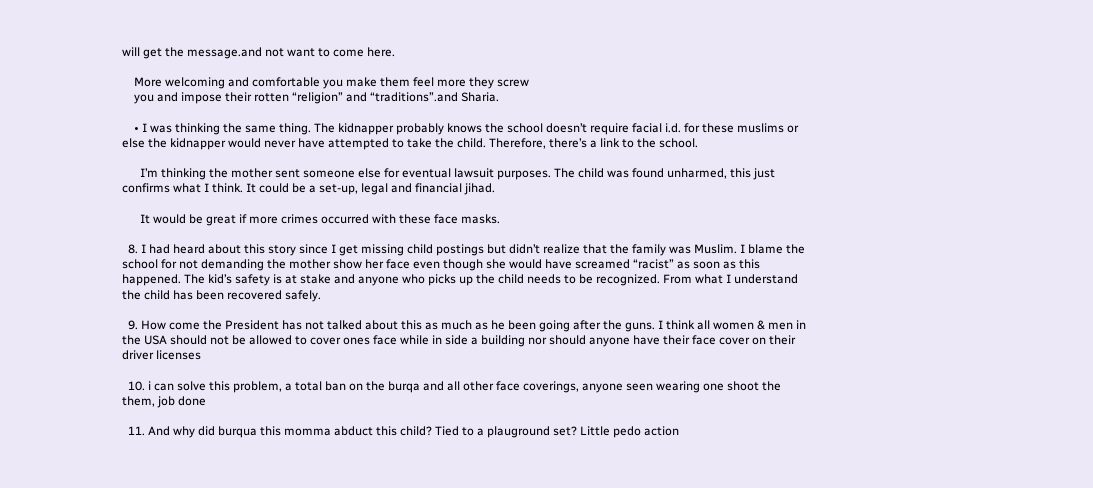will get the message.and not want to come here.

    More welcoming and comfortable you make them feel more they screw
    you and impose their rotten “religion” and “traditions”.and Sharia.

    • I was thinking the same thing. The kidnapper probably knows the school doesn’t require facial i.d. for these muslims or else the kidnapper would never have attempted to take the child. Therefore, there’s a link to the school.

      I’m thinking the mother sent someone else for eventual lawsuit purposes. The child was found unharmed, this just confirms what I think. It could be a set-up, legal and financial jihad.

      It would be great if more crimes occurred with these face masks.

  8. I had heard about this story since I get missing child postings but didn’t realize that the family was Muslim. I blame the school for not demanding the mother show her face even though she would have screamed “racist” as soon as this happened. The kid’s safety is at stake and anyone who picks up the child needs to be recognized. From what I understand the child has been recovered safely.

  9. How come the President has not talked about this as much as he been going after the guns. I think all women & men in the USA should not be allowed to cover ones face while in side a building nor should anyone have their face cover on their driver licenses

  10. i can solve this problem, a total ban on the burqa and all other face coverings, anyone seen wearing one shoot the them, job done

  11. And why did burqua this momma abduct this child? Tied to a plauground set? Little pedo action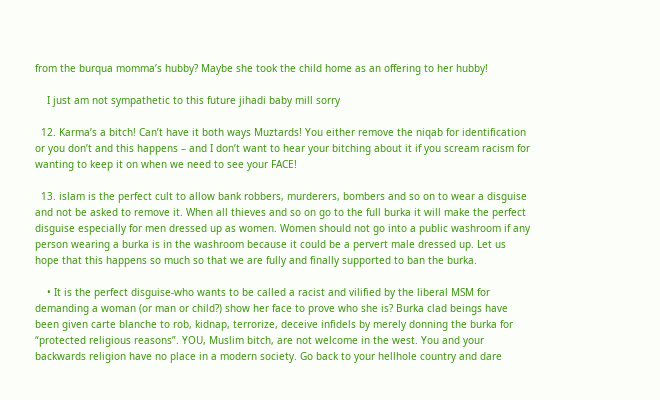from the burqua momma’s hubby? Maybe she took the child home as an offering to her hubby!

    I just am not sympathetic to this future jihadi baby mill sorry

  12. Karma’s a bitch! Can’t have it both ways Muztards! You either remove the niqab for identification or you don’t and this happens – and I don’t want to hear your bitching about it if you scream racism for wanting to keep it on when we need to see your FACE!

  13. islam is the perfect cult to allow bank robbers, murderers, bombers and so on to wear a disguise and not be asked to remove it. When all thieves and so on go to the full burka it will make the perfect disguise especially for men dressed up as women. Women should not go into a public washroom if any person wearing a burka is in the washroom because it could be a pervert male dressed up. Let us hope that this happens so much so that we are fully and finally supported to ban the burka.

    • It is the perfect disguise-who wants to be called a racist and vilified by the liberal MSM for demanding a woman (or man or child?) show her face to prove who she is? Burka clad beings have been given carte blanche to rob, kidnap, terrorize, deceive infidels by merely donning the burka for “protected religious reasons”. YOU, Muslim bitch, are not welcome in the west. You and your backwards religion have no place in a modern society. Go back to your hellhole country and dare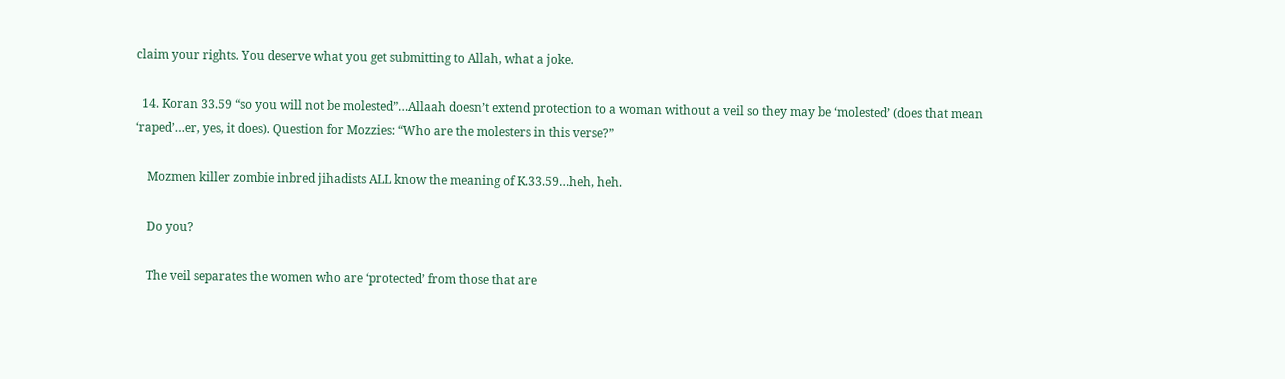claim your rights. You deserve what you get submitting to Allah, what a joke.

  14. Koran 33.59 “so you will not be molested”…Allaah doesn’t extend protection to a woman without a veil so they may be ‘molested’ (does that mean ‘raped’…er, yes, it does). Question for Mozzies: “Who are the molesters in this verse?”

    Mozmen killer zombie inbred jihadists ALL know the meaning of K.33.59…heh, heh.

    Do you?

    The veil separates the women who are ‘protected’ from those that are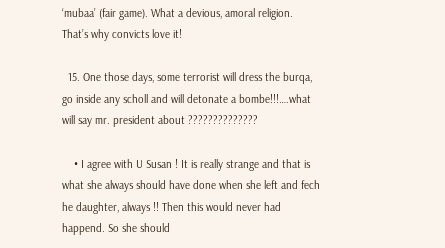‘mubaa’ (fair game). What a devious, amoral religion. That’s why convicts love it!

  15. One those days, some terrorist will dress the burqa, go inside any scholl and will detonate a bombe!!!….what will say mr. president about ??????????????

    • I agree with U Susan ! It is really strange and that is what she always should have done when she left and fech he daughter, always !! Then this would never had happend. So she should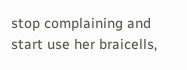stop complaining and start use her braicells,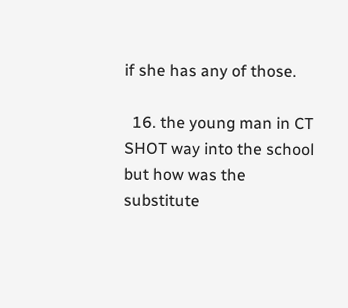if she has any of those.

  16. the young man in CT SHOT way into the school but how was the substitute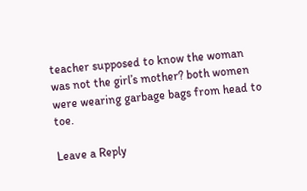teacher supposed to know the woman was not the girl’s mother? both women were wearing garbage bags from head to toe.

Leave a Reply